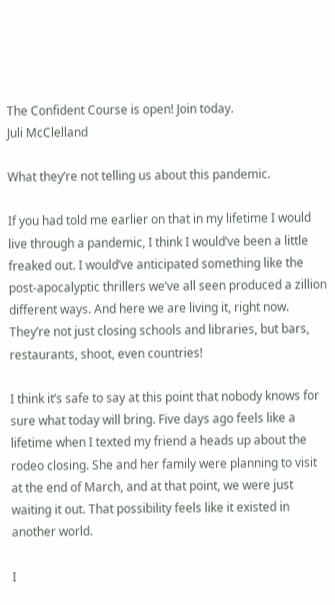The Confident Course is open! Join today.
Juli McClelland

What they’re not telling us about this pandemic.

If you had told me earlier on that in my lifetime I would live through a pandemic, I think I would’ve been a little freaked out. I would’ve anticipated something like the post-apocalyptic thrillers we’ve all seen produced a zillion different ways. And here we are living it, right now. They’re not just closing schools and libraries, but bars, restaurants, shoot, even countries!

I think it’s safe to say at this point that nobody knows for sure what today will bring. Five days ago feels like a lifetime when I texted my friend a heads up about the rodeo closing. She and her family were planning to visit at the end of March, and at that point, we were just waiting it out. That possibility feels like it existed in another world.

I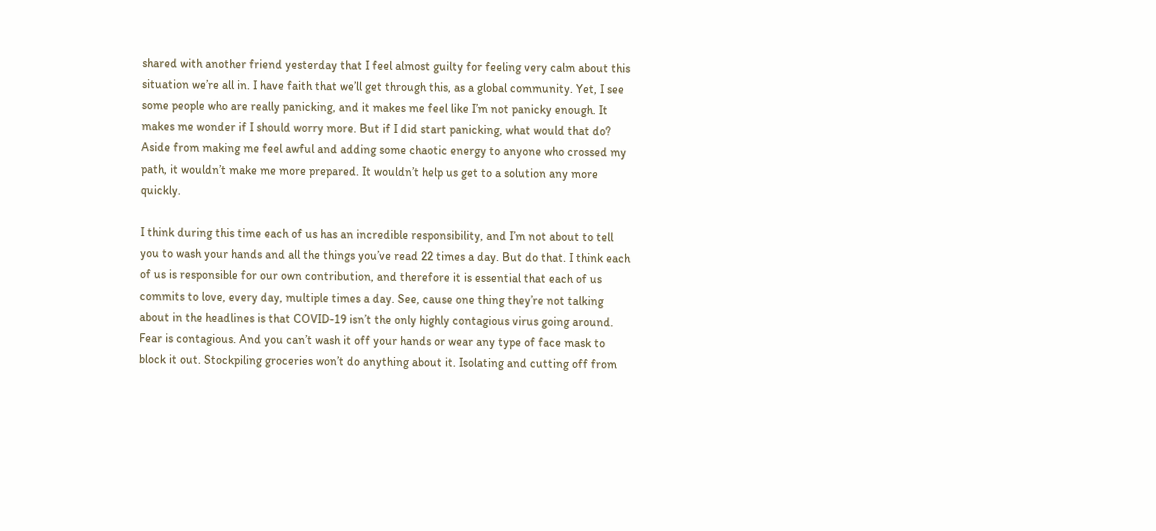shared with another friend yesterday that I feel almost guilty for feeling very calm about this situation we’re all in. I have faith that we’ll get through this, as a global community. Yet, I see some people who are really panicking, and it makes me feel like I’m not panicky enough. It makes me wonder if I should worry more. But if I did start panicking, what would that do? Aside from making me feel awful and adding some chaotic energy to anyone who crossed my path, it wouldn’t make me more prepared. It wouldn’t help us get to a solution any more quickly.

I think during this time each of us has an incredible responsibility, and I’m not about to tell you to wash your hands and all the things you’ve read 22 times a day. But do that. I think each of us is responsible for our own contribution, and therefore it is essential that each of us commits to love, every day, multiple times a day. See, cause one thing they’re not talking about in the headlines is that COVID-19 isn’t the only highly contagious virus going around. Fear is contagious. And you can’t wash it off your hands or wear any type of face mask to block it out. Stockpiling groceries won’t do anything about it. Isolating and cutting off from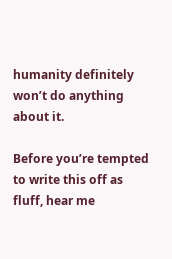humanity definitely won’t do anything about it.

Before you’re tempted to write this off as fluff, hear me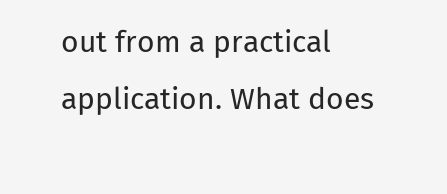out from a practical application. What does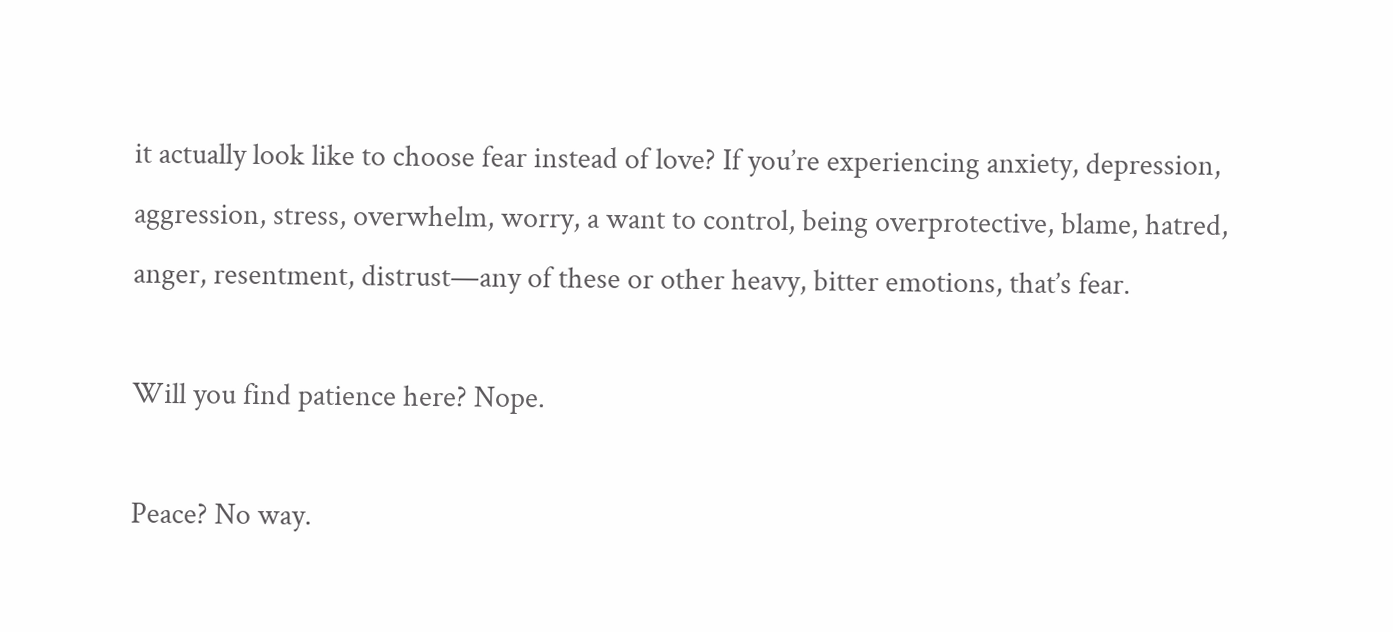it actually look like to choose fear instead of love? If you’re experiencing anxiety, depression, aggression, stress, overwhelm, worry, a want to control, being overprotective, blame, hatred, anger, resentment, distrust—any of these or other heavy, bitter emotions, that’s fear.

Will you find patience here? Nope.

Peace? No way.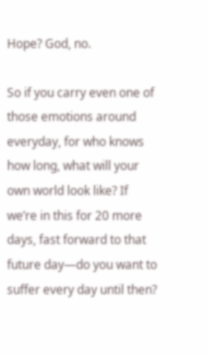Hope? God, no.

So if you carry even one of those emotions around everyday, for who knows how long, what will your own world look like? If we’re in this for 20 more days, fast forward to that future day—do you want to suffer every day until then?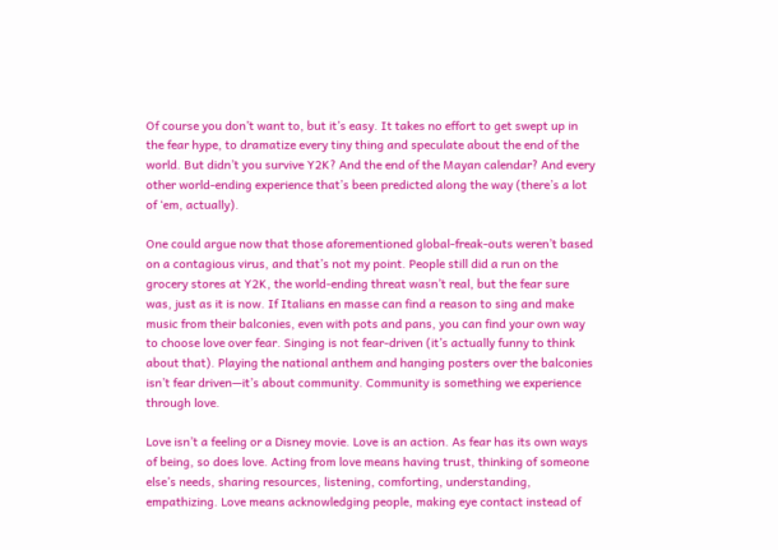Of course you don’t want to, but it’s easy. It takes no effort to get swept up in the fear hype, to dramatize every tiny thing and speculate about the end of the world. But didn’t you survive Y2K? And the end of the Mayan calendar? And every other world-ending experience that’s been predicted along the way (there’s a lot of ‘em, actually).

One could argue now that those aforementioned global-freak-outs weren’t based on a contagious virus, and that’s not my point. People still did a run on the grocery stores at Y2K, the world-ending threat wasn’t real, but the fear sure was, just as it is now. If Italians en masse can find a reason to sing and make music from their balconies, even with pots and pans, you can find your own way to choose love over fear. Singing is not fear-driven (it’s actually funny to think about that). Playing the national anthem and hanging posters over the balconies isn’t fear driven—it’s about community. Community is something we experience through love.

Love isn’t a feeling or a Disney movie. Love is an action. As fear has its own ways of being, so does love. Acting from love means having trust, thinking of someone else’s needs, sharing resources, listening, comforting, understanding, empathizing. Love means acknowledging people, making eye contact instead of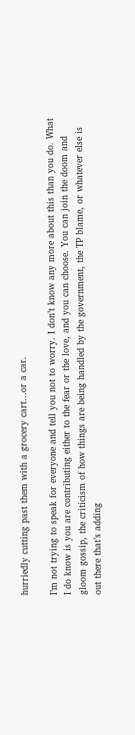hurriedly cutting past them with a grocery cart…or a car.

I’m not trying to speak for everyone and tell you not to worry. I don’t know any more about this than you do. What I do know is you are contributing either to the fear or the love, and you can choose. You can join the doom and gloom gossip, the criticism of how things are being handled by the government, the TP blame, or whatever else is out there that’s adding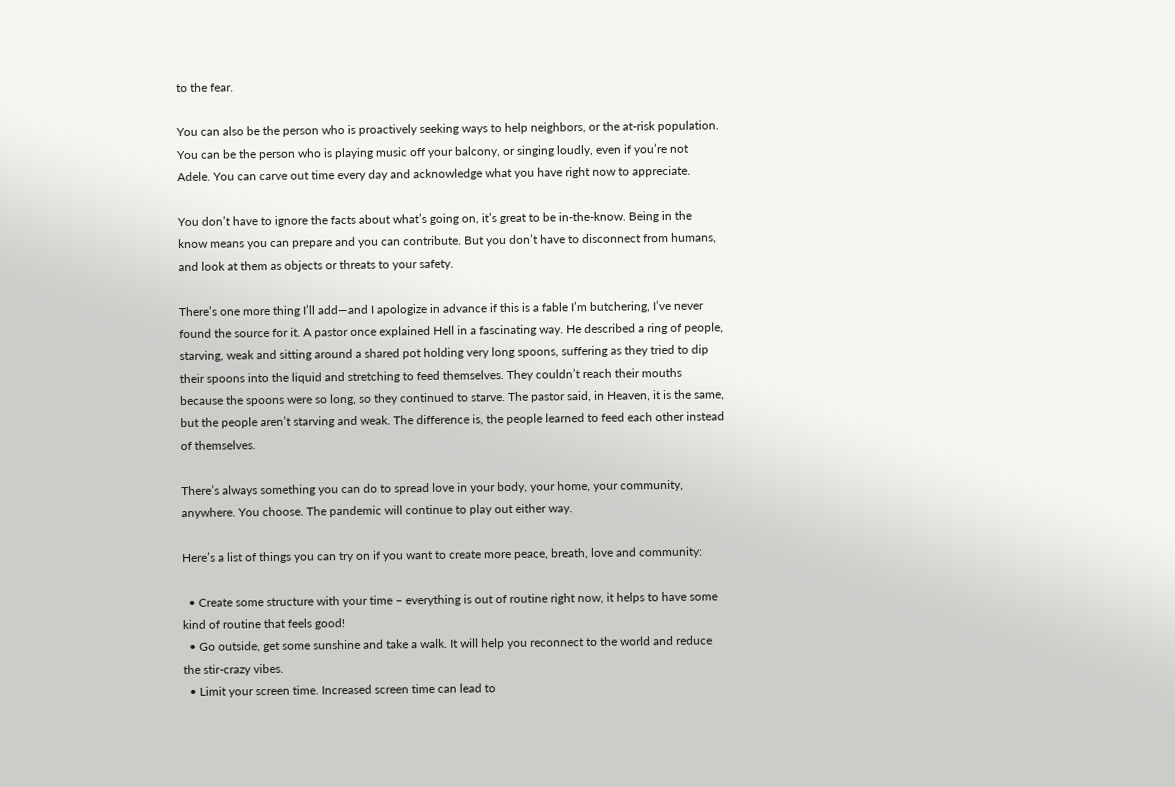to the fear.

You can also be the person who is proactively seeking ways to help neighbors, or the at-risk population. You can be the person who is playing music off your balcony, or singing loudly, even if you’re not Adele. You can carve out time every day and acknowledge what you have right now to appreciate.

You don’t have to ignore the facts about what’s going on, it’s great to be in-the-know. Being in the know means you can prepare and you can contribute. But you don’t have to disconnect from humans, and look at them as objects or threats to your safety.

There’s one more thing I’ll add—and I apologize in advance if this is a fable I’m butchering, I’ve never found the source for it. A pastor once explained Hell in a fascinating way. He described a ring of people, starving, weak and sitting around a shared pot holding very long spoons, suffering as they tried to dip their spoons into the liquid and stretching to feed themselves. They couldn’t reach their mouths because the spoons were so long, so they continued to starve. The pastor said, in Heaven, it is the same, but the people aren’t starving and weak. The difference is, the people learned to feed each other instead of themselves.

There’s always something you can do to spread love in your body, your home, your community, anywhere. You choose. The pandemic will continue to play out either way.

Here’s a list of things you can try on if you want to create more peace, breath, love and community:

  • Create some structure with your time – everything is out of routine right now, it helps to have some kind of routine that feels good!
  • Go outside, get some sunshine and take a walk. It will help you reconnect to the world and reduce the stir-crazy vibes.
  • Limit your screen time. Increased screen time can lead to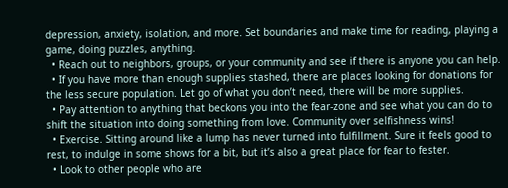depression, anxiety, isolation, and more. Set boundaries and make time for reading, playing a game, doing puzzles, anything.
  • Reach out to neighbors, groups, or your community and see if there is anyone you can help.
  • If you have more than enough supplies stashed, there are places looking for donations for the less secure population. Let go of what you don’t need, there will be more supplies.
  • Pay attention to anything that beckons you into the fear-zone and see what you can do to shift the situation into doing something from love. Community over selfishness wins!
  • Exercise. Sitting around like a lump has never turned into fulfillment. Sure it feels good to rest, to indulge in some shows for a bit, but it’s also a great place for fear to fester.
  • Look to other people who are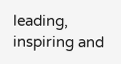leading, inspiring and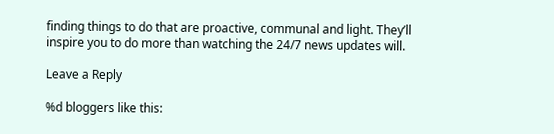finding things to do that are proactive, communal and light. They’ll inspire you to do more than watching the 24/7 news updates will.

Leave a Reply

%d bloggers like this: